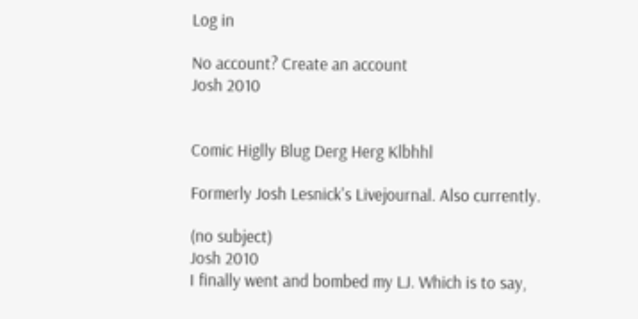Log in

No account? Create an account
Josh 2010


Comic Higlly Blug Derg Herg Klbhhl

Formerly Josh Lesnick's Livejournal. Also currently.

(no subject)
Josh 2010
I finally went and bombed my LJ. Which is to say,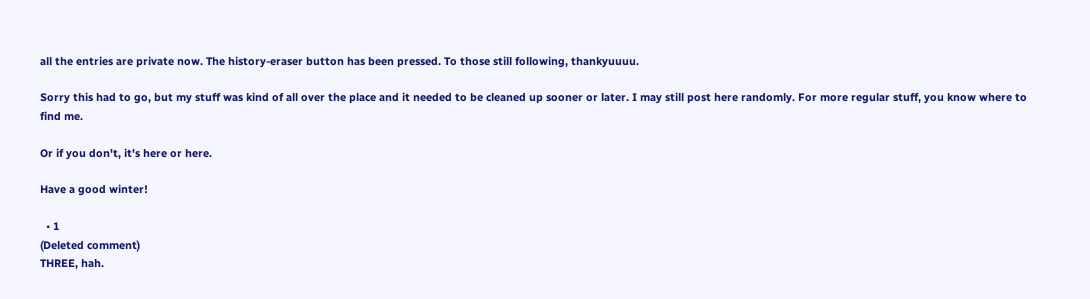all the entries are private now. The history-eraser button has been pressed. To those still following, thankyuuuu.

Sorry this had to go, but my stuff was kind of all over the place and it needed to be cleaned up sooner or later. I may still post here randomly. For more regular stuff, you know where to find me.

Or if you don't, it's here or here.

Have a good winter!

  • 1
(Deleted comment)
THREE, hah.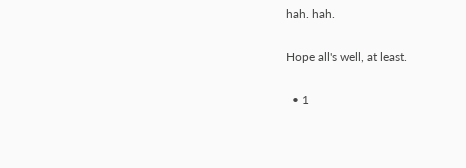hah. hah.

Hope all's well, at least.

  • 1